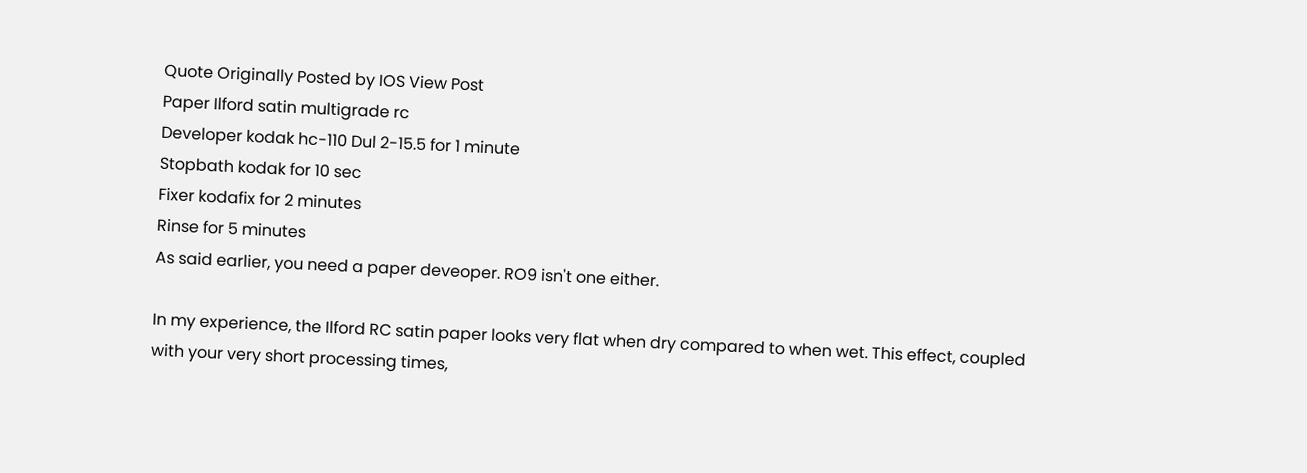Quote Originally Posted by IOS View Post
Paper Ilford satin multigrade rc
Developer kodak hc-110 Dul 2-15.5 for 1 minute
Stopbath kodak for 10 sec
Fixer kodafix for 2 minutes
Rinse for 5 minutes
As said earlier, you need a paper deveoper. RO9 isn't one either.

In my experience, the Ilford RC satin paper looks very flat when dry compared to when wet. This effect, coupled with your very short processing times,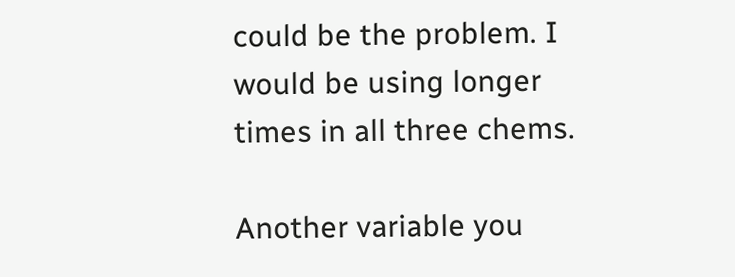could be the problem. I would be using longer times in all three chems.

Another variable you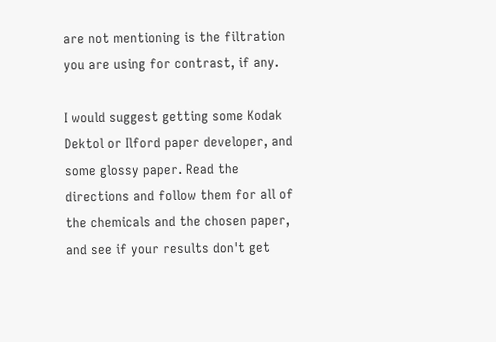are not mentioning is the filtration you are using for contrast, if any.

I would suggest getting some Kodak Dektol or Ilford paper developer, and some glossy paper. Read the directions and follow them for all of the chemicals and the chosen paper, and see if your results don't get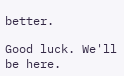better.

Good luck. We'll be here.